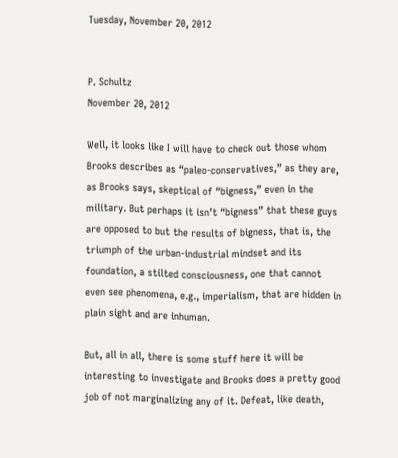Tuesday, November 20, 2012


P. Schultz
November 20, 2012

Well, it looks like I will have to check out those whom Brooks describes as “paleo-conservatives,” as they are, as Brooks says, skeptical of “bigness,” even in the military. But perhaps it isn’t “bigness” that these guys are opposed to but the results of bigness, that is, the triumph of the urban-industrial mindset and its foundation, a stilted consciousness, one that cannot even see phenomena, e.g., imperialism, that are hidden in plain sight and are inhuman.

But, all in all, there is some stuff here it will be interesting to investigate and Brooks does a pretty good job of not marginalizing any of it. Defeat, like death,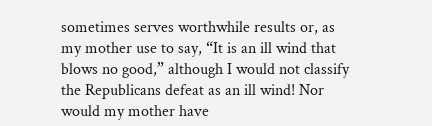sometimes serves worthwhile results or, as my mother use to say, “It is an ill wind that blows no good,” although I would not classify the Republicans defeat as an ill wind! Nor would my mother have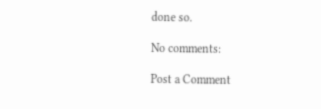done so.

No comments:

Post a Comment